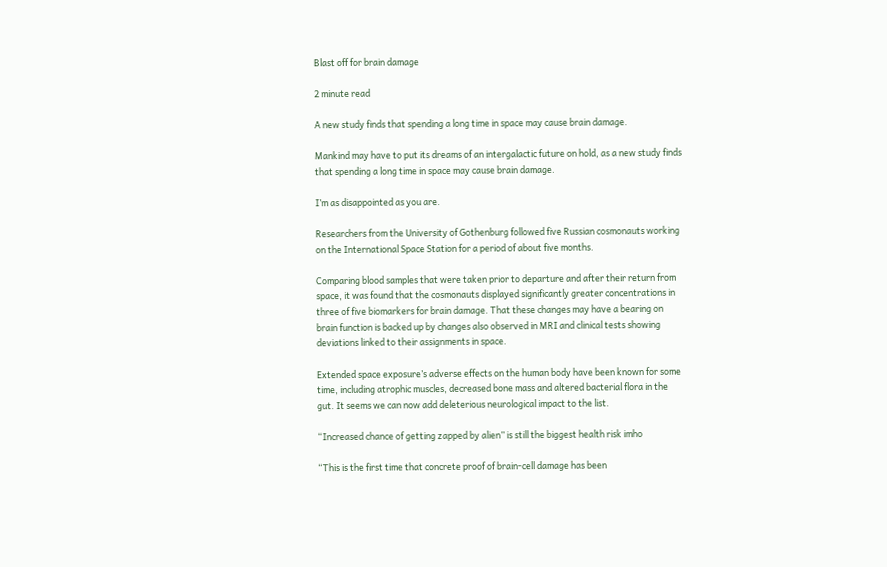Blast off for brain damage

2 minute read

A new study finds that spending a long time in space may cause brain damage.

Mankind may have to put its dreams of an intergalactic future on hold, as a new study finds that spending a long time in space may cause brain damage.

I’m as disappointed as you are.

Researchers from the University of Gothenburg followed five Russian cosmonauts working on the International Space Station for a period of about five months.

Comparing blood samples that were taken prior to departure and after their return from space, it was found that the cosmonauts displayed significantly greater concentrations in three of five biomarkers for brain damage. That these changes may have a bearing on brain function is backed up by changes also observed in MRI and clinical tests showing deviations linked to their assignments in space.

Extended space exposure’s adverse effects on the human body have been known for some time, including atrophic muscles, decreased bone mass and altered bacterial flora in the gut. It seems we can now add deleterious neurological impact to the list.

“Increased chance of getting zapped by alien” is still the biggest health risk imho

“This is the first time that concrete proof of brain-cell damage has been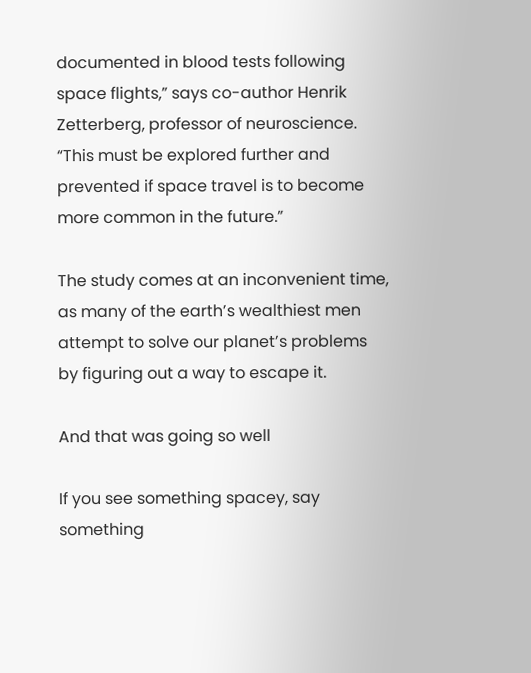documented in blood tests following space flights,” says co-author Henrik Zetterberg, professor of neuroscience. “This must be explored further and prevented if space travel is to become more common in the future.”

The study comes at an inconvenient time, as many of the earth’s wealthiest men attempt to solve our planet’s problems by figuring out a way to escape it.

And that was going so well

If you see something spacey, say something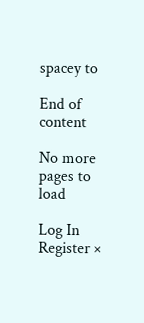spacey to

End of content

No more pages to load

Log In Register ×